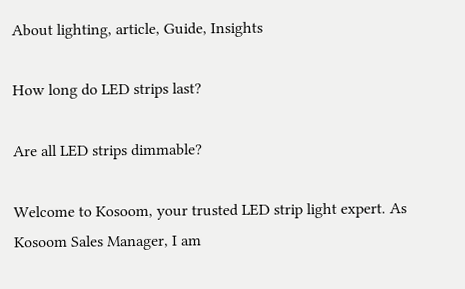About lighting, article, Guide, Insights

How long do LED strips last?

Are all LED strips dimmable?

Welcome to Kosoom, your trusted LED strip light expert. As Kosoom Sales Manager, I am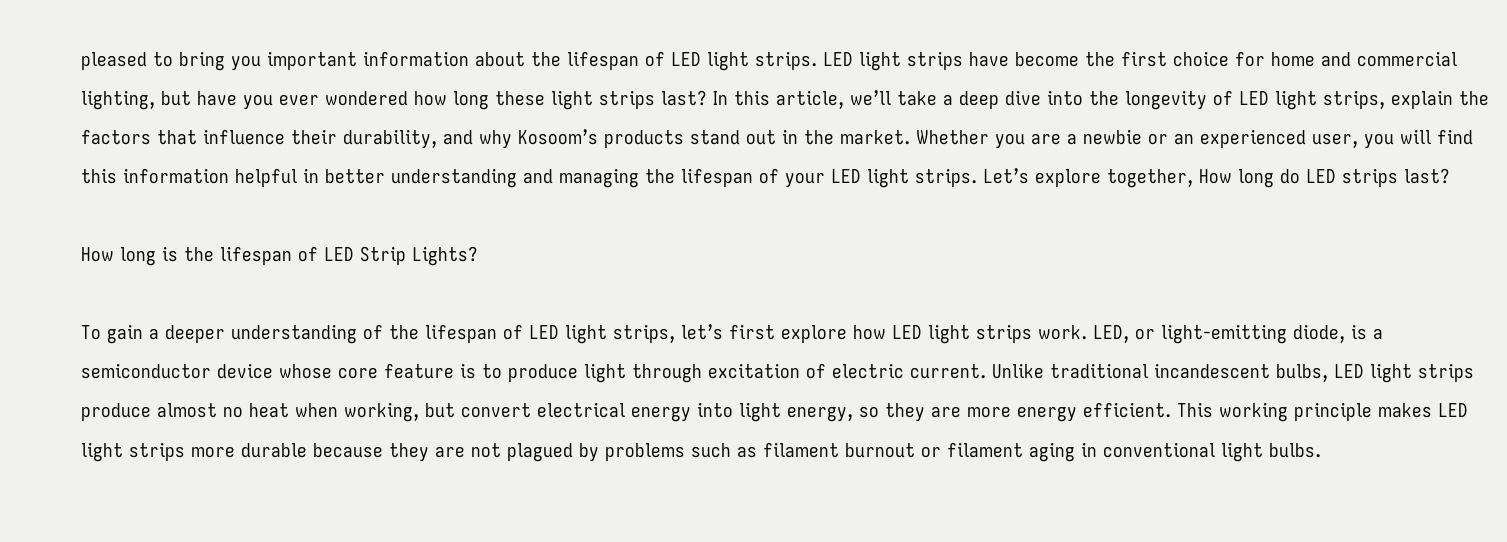pleased to bring you important information about the lifespan of LED light strips. LED light strips have become the first choice for home and commercial lighting, but have you ever wondered how long these light strips last? In this article, we’ll take a deep dive into the longevity of LED light strips, explain the factors that influence their durability, and why Kosoom’s products stand out in the market. Whether you are a newbie or an experienced user, you will find this information helpful in better understanding and managing the lifespan of your LED light strips. Let’s explore together, How long do LED strips last?

How long is the lifespan of LED Strip Lights?

To gain a deeper understanding of the lifespan of LED light strips, let’s first explore how LED light strips work. LED, or light-emitting diode, is a semiconductor device whose core feature is to produce light through excitation of electric current. Unlike traditional incandescent bulbs, LED light strips produce almost no heat when working, but convert electrical energy into light energy, so they are more energy efficient. This working principle makes LED light strips more durable because they are not plagued by problems such as filament burnout or filament aging in conventional light bulbs.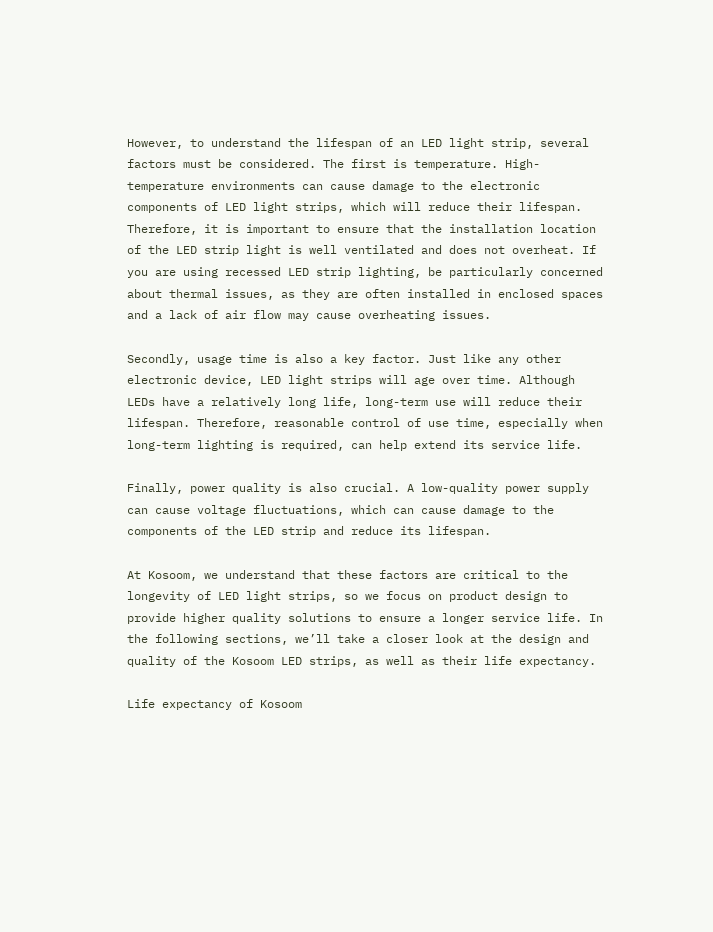However, to understand the lifespan of an LED light strip, several factors must be considered. The first is temperature. High-temperature environments can cause damage to the electronic components of LED light strips, which will reduce their lifespan. Therefore, it is important to ensure that the installation location of the LED strip light is well ventilated and does not overheat. If you are using recessed LED strip lighting, be particularly concerned about thermal issues, as they are often installed in enclosed spaces and a lack of air flow may cause overheating issues.

Secondly, usage time is also a key factor. Just like any other electronic device, LED light strips will age over time. Although LEDs have a relatively long life, long-term use will reduce their lifespan. Therefore, reasonable control of use time, especially when long-term lighting is required, can help extend its service life.

Finally, power quality is also crucial. A low-quality power supply can cause voltage fluctuations, which can cause damage to the components of the LED strip and reduce its lifespan.

At Kosoom, we understand that these factors are critical to the longevity of LED light strips, so we focus on product design to provide higher quality solutions to ensure a longer service life. In the following sections, we’ll take a closer look at the design and quality of the Kosoom LED strips, as well as their life expectancy.

Life expectancy of Kosoom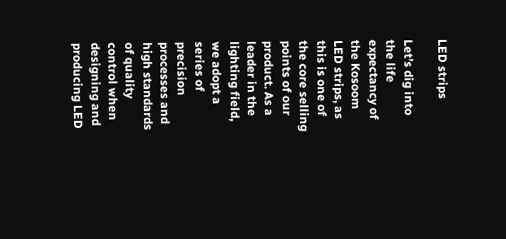LED strips

Let’s dig into the life expectancy of the Kosoom LED strips, as this is one of the core selling points of our product. As a leader in the lighting field, we adopt a series of precision processes and high standards of quality control when designing and producing LED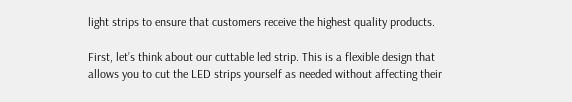light strips to ensure that customers receive the highest quality products.

First, let’s think about our cuttable led strip. This is a flexible design that allows you to cut the LED strips yourself as needed without affecting their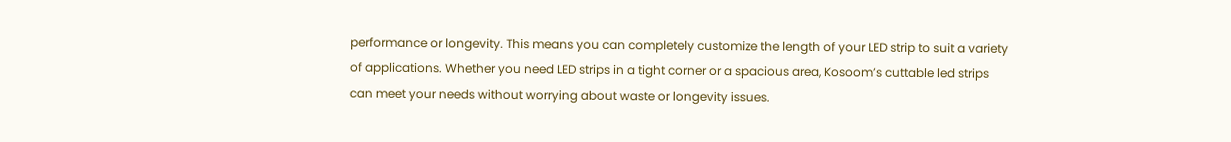performance or longevity. This means you can completely customize the length of your LED strip to suit a variety of applications. Whether you need LED strips in a tight corner or a spacious area, Kosoom’s cuttable led strips can meet your needs without worrying about waste or longevity issues.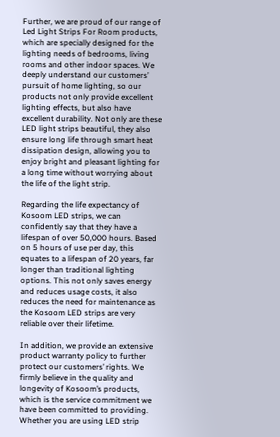Further, we are proud of our range of Led Light Strips For Room products, which are specially designed for the lighting needs of bedrooms, living rooms and other indoor spaces. We deeply understand our customers’ pursuit of home lighting, so our products not only provide excellent lighting effects, but also have excellent durability. Not only are these LED light strips beautiful, they also ensure long life through smart heat dissipation design, allowing you to enjoy bright and pleasant lighting for a long time without worrying about the life of the light strip.

Regarding the life expectancy of Kosoom LED strips, we can confidently say that they have a lifespan of over 50,000 hours. Based on 5 hours of use per day, this equates to a lifespan of 20 years, far longer than traditional lighting options. This not only saves energy and reduces usage costs, it also reduces the need for maintenance as the Kosoom LED strips are very reliable over their lifetime.

In addition, we provide an extensive product warranty policy to further protect our customers’ rights. We firmly believe in the quality and longevity of Kosoom’s products, which is the service commitment we have been committed to providing. Whether you are using LED strip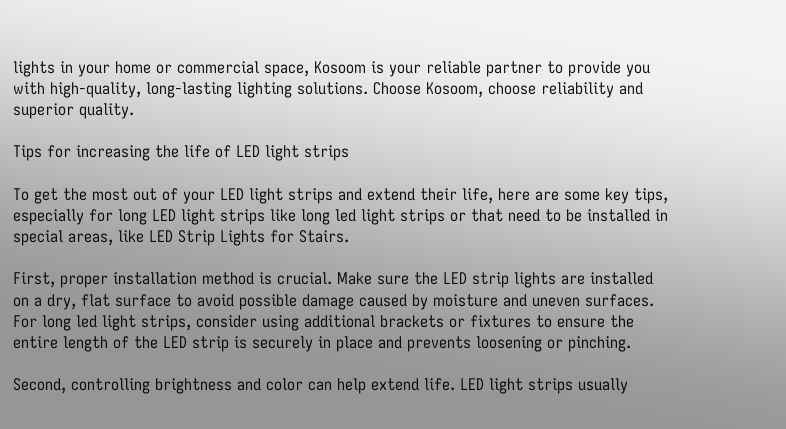lights in your home or commercial space, Kosoom is your reliable partner to provide you with high-quality, long-lasting lighting solutions. Choose Kosoom, choose reliability and superior quality.

Tips for increasing the life of LED light strips

To get the most out of your LED light strips and extend their life, here are some key tips, especially for long LED light strips like long led light strips or that need to be installed in special areas, like LED Strip Lights for Stairs.

First, proper installation method is crucial. Make sure the LED strip lights are installed on a dry, flat surface to avoid possible damage caused by moisture and uneven surfaces. For long led light strips, consider using additional brackets or fixtures to ensure the entire length of the LED strip is securely in place and prevents loosening or pinching.

Second, controlling brightness and color can help extend life. LED light strips usually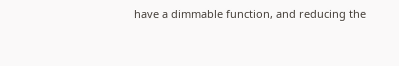have a dimmable function, and reducing the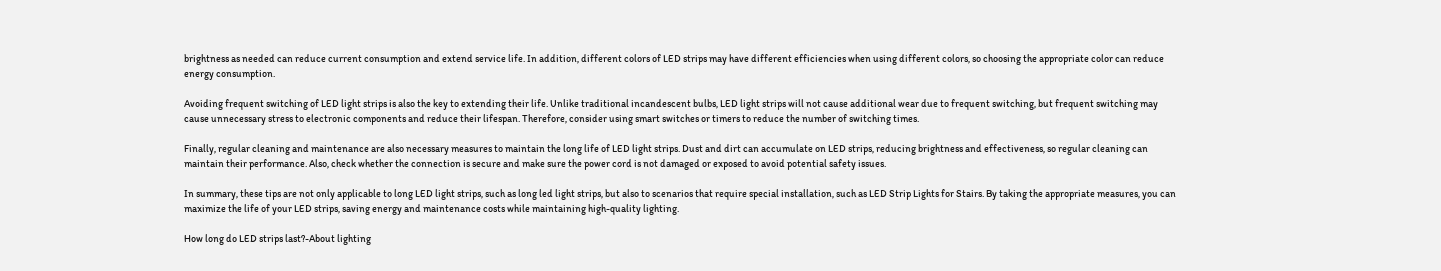brightness as needed can reduce current consumption and extend service life. In addition, different colors of LED strips may have different efficiencies when using different colors, so choosing the appropriate color can reduce energy consumption.

Avoiding frequent switching of LED light strips is also the key to extending their life. Unlike traditional incandescent bulbs, LED light strips will not cause additional wear due to frequent switching, but frequent switching may cause unnecessary stress to electronic components and reduce their lifespan. Therefore, consider using smart switches or timers to reduce the number of switching times.

Finally, regular cleaning and maintenance are also necessary measures to maintain the long life of LED light strips. Dust and dirt can accumulate on LED strips, reducing brightness and effectiveness, so regular cleaning can maintain their performance. Also, check whether the connection is secure and make sure the power cord is not damaged or exposed to avoid potential safety issues.

In summary, these tips are not only applicable to long LED light strips, such as long led light strips, but also to scenarios that require special installation, such as LED Strip Lights for Stairs. By taking the appropriate measures, you can maximize the life of your LED strips, saving energy and maintenance costs while maintaining high-quality lighting.

How long do LED strips last?-About lighting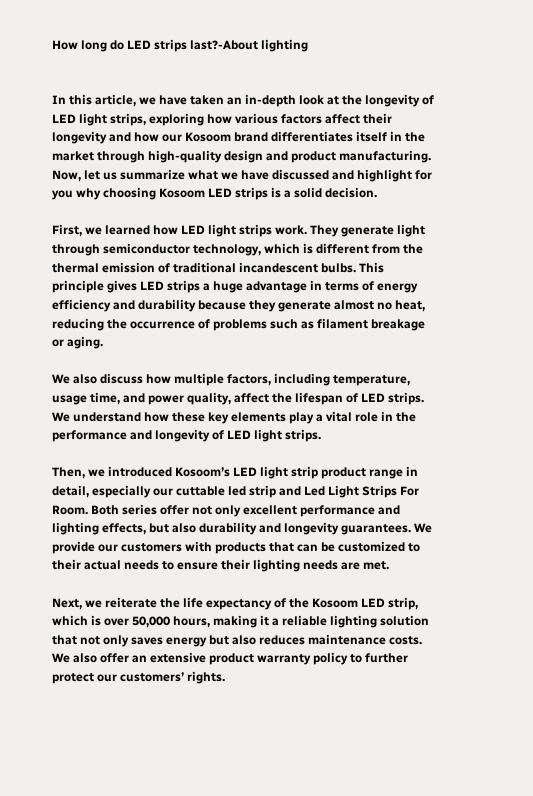How long do LED strips last?-About lighting


In this article, we have taken an in-depth look at the longevity of LED light strips, exploring how various factors affect their longevity and how our Kosoom brand differentiates itself in the market through high-quality design and product manufacturing. Now, let us summarize what we have discussed and highlight for you why choosing Kosoom LED strips is a solid decision.

First, we learned how LED light strips work. They generate light through semiconductor technology, which is different from the thermal emission of traditional incandescent bulbs. This principle gives LED strips a huge advantage in terms of energy efficiency and durability because they generate almost no heat, reducing the occurrence of problems such as filament breakage or aging.

We also discuss how multiple factors, including temperature, usage time, and power quality, affect the lifespan of LED strips. We understand how these key elements play a vital role in the performance and longevity of LED light strips.

Then, we introduced Kosoom’s LED light strip product range in detail, especially our cuttable led strip and Led Light Strips For Room. Both series offer not only excellent performance and lighting effects, but also durability and longevity guarantees. We provide our customers with products that can be customized to their actual needs to ensure their lighting needs are met.

Next, we reiterate the life expectancy of the Kosoom LED strip, which is over 50,000 hours, making it a reliable lighting solution that not only saves energy but also reduces maintenance costs. We also offer an extensive product warranty policy to further protect our customers’ rights.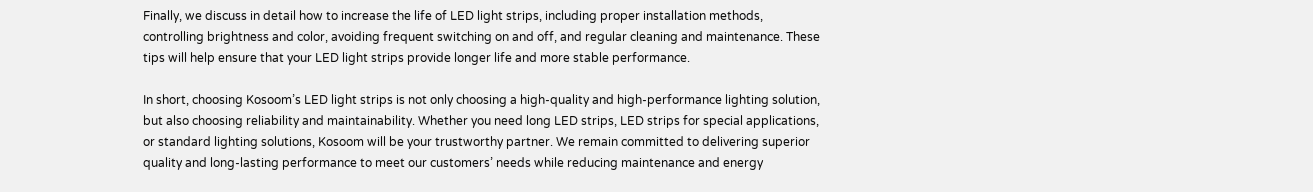Finally, we discuss in detail how to increase the life of LED light strips, including proper installation methods, controlling brightness and color, avoiding frequent switching on and off, and regular cleaning and maintenance. These tips will help ensure that your LED light strips provide longer life and more stable performance.

In short, choosing Kosoom’s LED light strips is not only choosing a high-quality and high-performance lighting solution, but also choosing reliability and maintainability. Whether you need long LED strips, LED strips for special applications, or standard lighting solutions, Kosoom will be your trustworthy partner. We remain committed to delivering superior quality and long-lasting performance to meet our customers’ needs while reducing maintenance and energy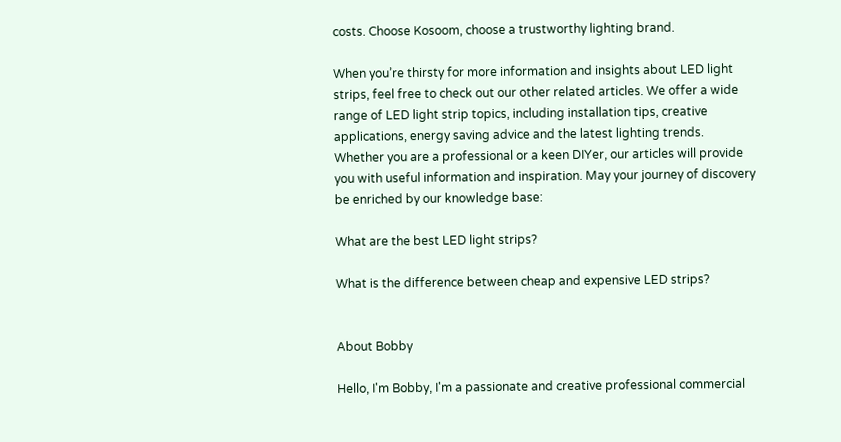costs. Choose Kosoom, choose a trustworthy lighting brand.

When you’re thirsty for more information and insights about LED light strips, feel free to check out our other related articles. We offer a wide range of LED light strip topics, including installation tips, creative applications, energy saving advice and the latest lighting trends. Whether you are a professional or a keen DIYer, our articles will provide you with useful information and inspiration. May your journey of discovery be enriched by our knowledge base:

What are the best LED light strips?

What is the difference between cheap and expensive LED strips?


About Bobby

Hello, I'm Bobby, I'm a passionate and creative professional commercial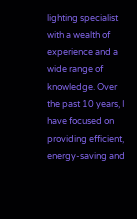lighting specialist with a wealth of experience and a wide range of knowledge. Over the past 10 years, I have focused on providing efficient, energy-saving and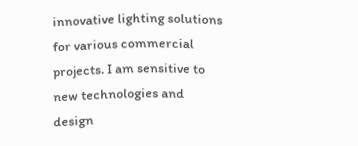innovative lighting solutions for various commercial projects. I am sensitive to new technologies and design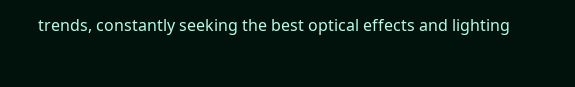trends, constantly seeking the best optical effects and lighting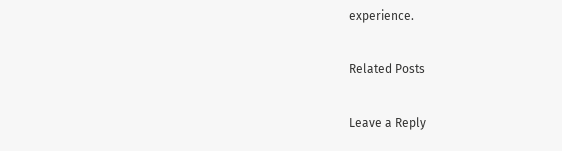experience.

Related Posts

Leave a Reply